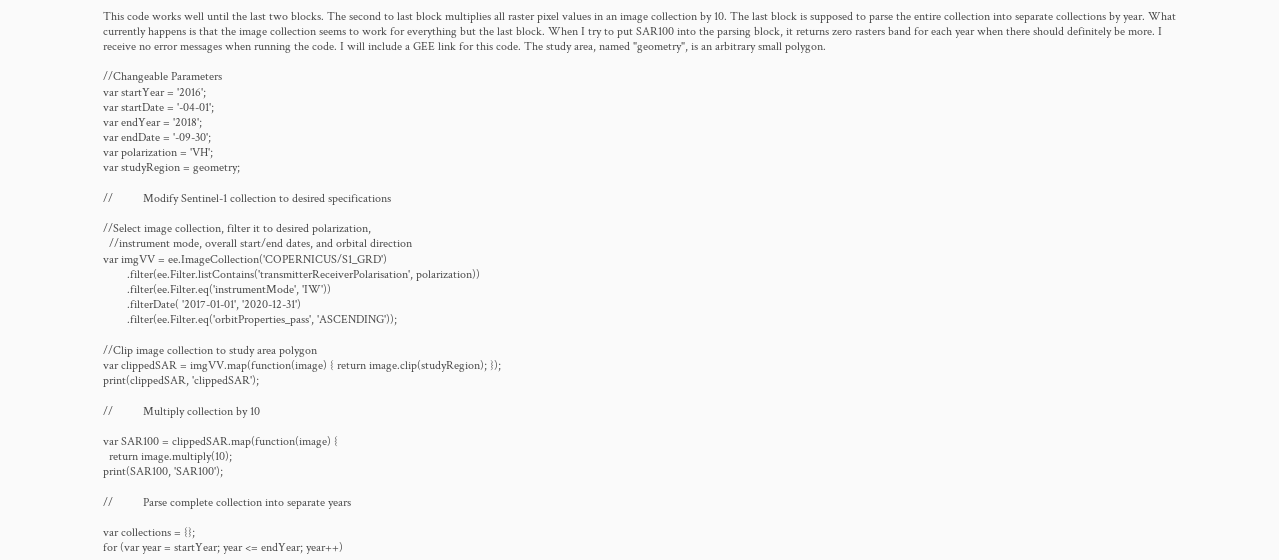This code works well until the last two blocks. The second to last block multiplies all raster pixel values in an image collection by 10. The last block is supposed to parse the entire collection into separate collections by year. What currently happens is that the image collection seems to work for everything but the last block. When I try to put SAR100 into the parsing block, it returns zero rasters band for each year when there should definitely be more. I receive no error messages when running the code. I will include a GEE link for this code. The study area, named "geometry", is an arbitrary small polygon.

//Changeable Parameters
var startYear = '2016';
var startDate = '-04-01';
var endYear = '2018';
var endDate = '-09-30';
var polarization = 'VH';
var studyRegion = geometry;

//          Modify Sentinel-1 collection to desired specifications

//Select image collection, filter it to desired polarization,
  //instrument mode, overall start/end dates, and orbital direction
var imgVV = ee.ImageCollection('COPERNICUS/S1_GRD')
        .filter(ee.Filter.listContains('transmitterReceiverPolarisation', polarization))
        .filter(ee.Filter.eq('instrumentMode', 'IW'))
        .filterDate( '2017-01-01', '2020-12-31')
        .filter(ee.Filter.eq('orbitProperties_pass', 'ASCENDING'));

//Clip image collection to study area polygon
var clippedSAR = imgVV.map(function(image) { return image.clip(studyRegion); });
print(clippedSAR, 'clippedSAR');

//          Multiply collection by 10

var SAR100 = clippedSAR.map(function(image) {
  return image.multiply(10);
print(SAR100, 'SAR100');

//          Parse complete collection into separate years

var collections = {};
for (var year = startYear; year <= endYear; year++)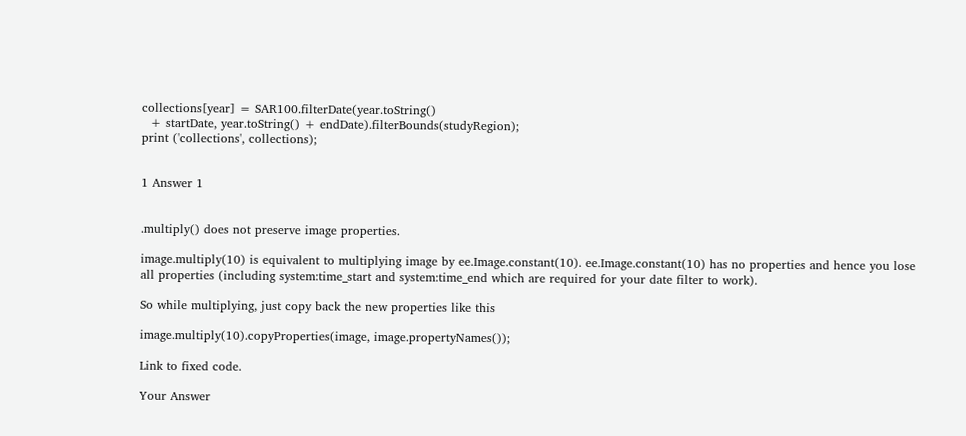collections[year] = SAR100.filterDate(year.toString()
  + startDate, year.toString() + endDate).filterBounds(studyRegion);
print ('collections', collections);


1 Answer 1


.multiply() does not preserve image properties.

image.multiply(10) is equivalent to multiplying image by ee.Image.constant(10). ee.Image.constant(10) has no properties and hence you lose all properties (including system:time_start and system:time_end which are required for your date filter to work).

So while multiplying, just copy back the new properties like this

image.multiply(10).copyProperties(image, image.propertyNames());

Link to fixed code.

Your Answer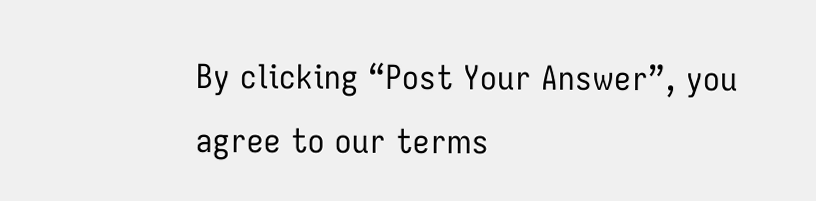By clicking “Post Your Answer”, you agree to our terms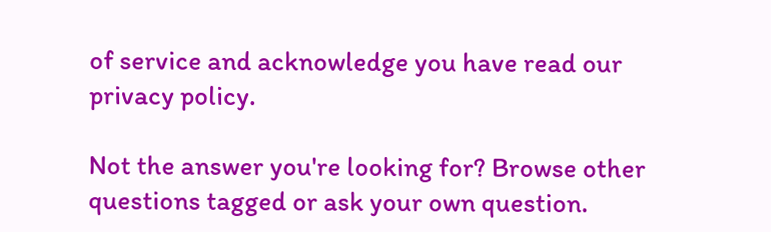of service and acknowledge you have read our privacy policy.

Not the answer you're looking for? Browse other questions tagged or ask your own question.